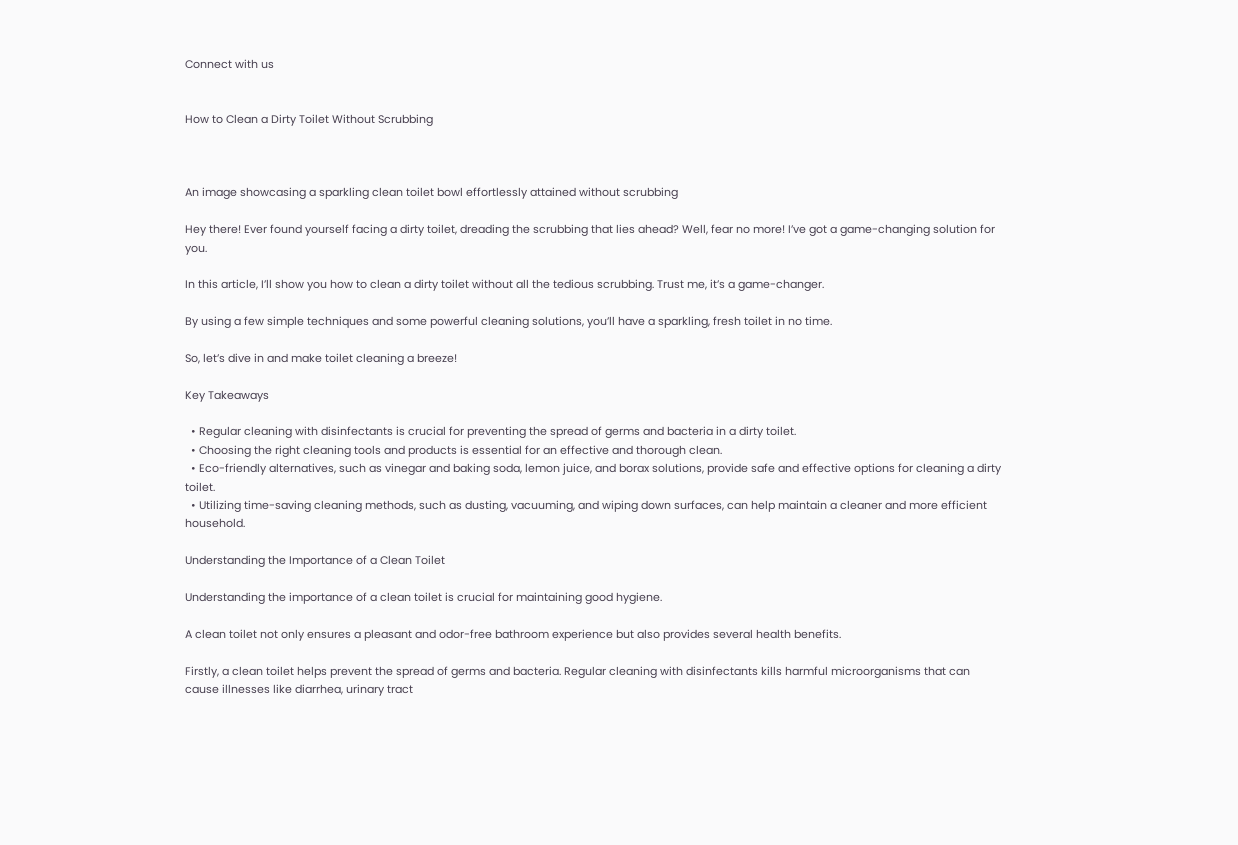Connect with us


How to Clean a Dirty Toilet Without Scrubbing



An image showcasing a sparkling clean toilet bowl effortlessly attained without scrubbing

Hey there! Ever found yourself facing a dirty toilet, dreading the scrubbing that lies ahead? Well, fear no more! I’ve got a game-changing solution for you.

In this article, I’ll show you how to clean a dirty toilet without all the tedious scrubbing. Trust me, it’s a game-changer.

By using a few simple techniques and some powerful cleaning solutions, you’ll have a sparkling, fresh toilet in no time.

So, let’s dive in and make toilet cleaning a breeze!

Key Takeaways

  • Regular cleaning with disinfectants is crucial for preventing the spread of germs and bacteria in a dirty toilet.
  • Choosing the right cleaning tools and products is essential for an effective and thorough clean.
  • Eco-friendly alternatives, such as vinegar and baking soda, lemon juice, and borax solutions, provide safe and effective options for cleaning a dirty toilet.
  • Utilizing time-saving cleaning methods, such as dusting, vacuuming, and wiping down surfaces, can help maintain a cleaner and more efficient household.

Understanding the Importance of a Clean Toilet

Understanding the importance of a clean toilet is crucial for maintaining good hygiene.

A clean toilet not only ensures a pleasant and odor-free bathroom experience but also provides several health benefits.

Firstly, a clean toilet helps prevent the spread of germs and bacteria. Regular cleaning with disinfectants kills harmful microorganisms that can cause illnesses like diarrhea, urinary tract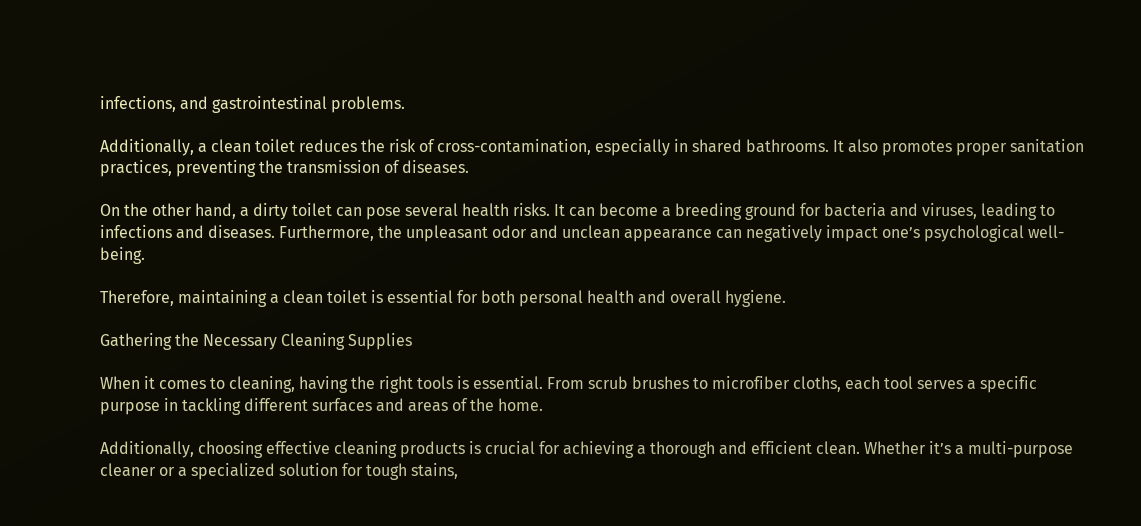infections, and gastrointestinal problems.

Additionally, a clean toilet reduces the risk of cross-contamination, especially in shared bathrooms. It also promotes proper sanitation practices, preventing the transmission of diseases.

On the other hand, a dirty toilet can pose several health risks. It can become a breeding ground for bacteria and viruses, leading to infections and diseases. Furthermore, the unpleasant odor and unclean appearance can negatively impact one’s psychological well-being.

Therefore, maintaining a clean toilet is essential for both personal health and overall hygiene.

Gathering the Necessary Cleaning Supplies

When it comes to cleaning, having the right tools is essential. From scrub brushes to microfiber cloths, each tool serves a specific purpose in tackling different surfaces and areas of the home.

Additionally, choosing effective cleaning products is crucial for achieving a thorough and efficient clean. Whether it’s a multi-purpose cleaner or a specialized solution for tough stains,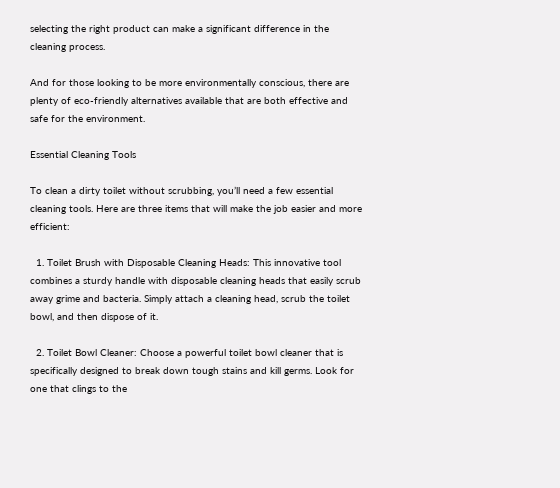selecting the right product can make a significant difference in the cleaning process.

And for those looking to be more environmentally conscious, there are plenty of eco-friendly alternatives available that are both effective and safe for the environment.

Essential Cleaning Tools

To clean a dirty toilet without scrubbing, you’ll need a few essential cleaning tools. Here are three items that will make the job easier and more efficient:

  1. Toilet Brush with Disposable Cleaning Heads: This innovative tool combines a sturdy handle with disposable cleaning heads that easily scrub away grime and bacteria. Simply attach a cleaning head, scrub the toilet bowl, and then dispose of it.

  2. Toilet Bowl Cleaner: Choose a powerful toilet bowl cleaner that is specifically designed to break down tough stains and kill germs. Look for one that clings to the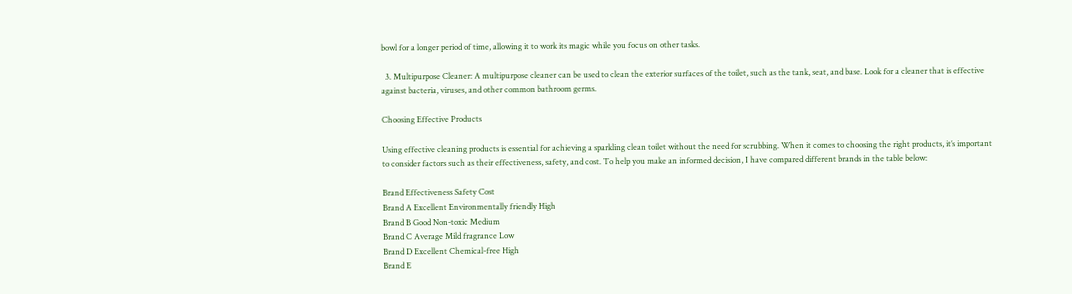bowl for a longer period of time, allowing it to work its magic while you focus on other tasks.

  3. Multipurpose Cleaner: A multipurpose cleaner can be used to clean the exterior surfaces of the toilet, such as the tank, seat, and base. Look for a cleaner that is effective against bacteria, viruses, and other common bathroom germs.

Choosing Effective Products

Using effective cleaning products is essential for achieving a sparkling clean toilet without the need for scrubbing. When it comes to choosing the right products, it’s important to consider factors such as their effectiveness, safety, and cost. To help you make an informed decision, I have compared different brands in the table below:

Brand Effectiveness Safety Cost
Brand A Excellent Environmentally friendly High
Brand B Good Non-toxic Medium
Brand C Average Mild fragrance Low
Brand D Excellent Chemical-free High
Brand E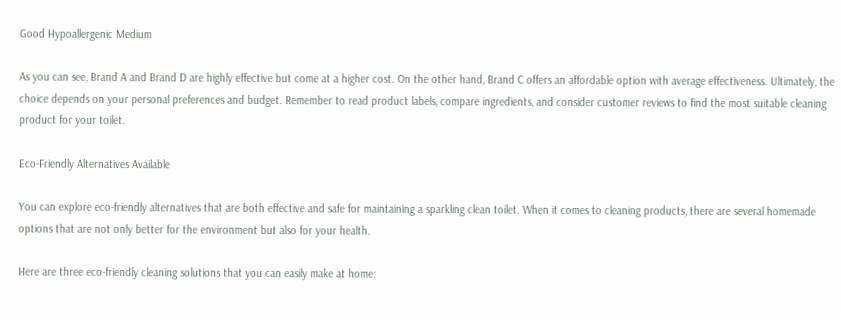Good Hypoallergenic Medium

As you can see, Brand A and Brand D are highly effective but come at a higher cost. On the other hand, Brand C offers an affordable option with average effectiveness. Ultimately, the choice depends on your personal preferences and budget. Remember to read product labels, compare ingredients, and consider customer reviews to find the most suitable cleaning product for your toilet.

Eco-Friendly Alternatives Available

You can explore eco-friendly alternatives that are both effective and safe for maintaining a sparkling clean toilet. When it comes to cleaning products, there are several homemade options that are not only better for the environment but also for your health.

Here are three eco-friendly cleaning solutions that you can easily make at home: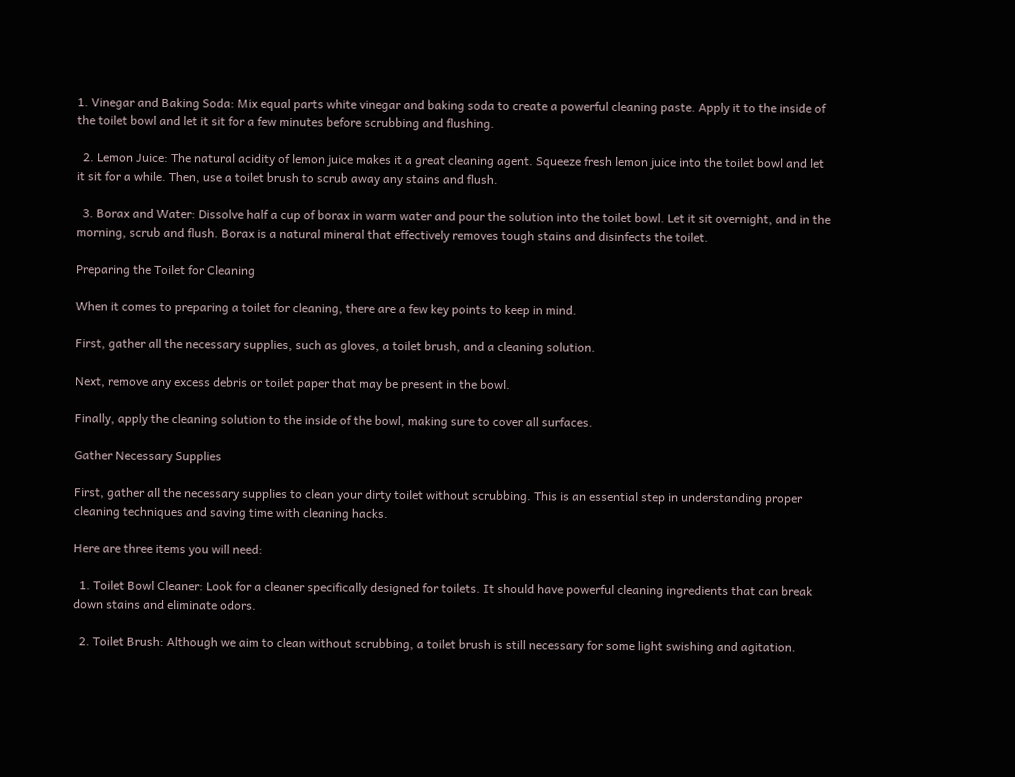1. Vinegar and Baking Soda: Mix equal parts white vinegar and baking soda to create a powerful cleaning paste. Apply it to the inside of the toilet bowl and let it sit for a few minutes before scrubbing and flushing.

  2. Lemon Juice: The natural acidity of lemon juice makes it a great cleaning agent. Squeeze fresh lemon juice into the toilet bowl and let it sit for a while. Then, use a toilet brush to scrub away any stains and flush.

  3. Borax and Water: Dissolve half a cup of borax in warm water and pour the solution into the toilet bowl. Let it sit overnight, and in the morning, scrub and flush. Borax is a natural mineral that effectively removes tough stains and disinfects the toilet.

Preparing the Toilet for Cleaning

When it comes to preparing a toilet for cleaning, there are a few key points to keep in mind.

First, gather all the necessary supplies, such as gloves, a toilet brush, and a cleaning solution.

Next, remove any excess debris or toilet paper that may be present in the bowl.

Finally, apply the cleaning solution to the inside of the bowl, making sure to cover all surfaces.

Gather Necessary Supplies

First, gather all the necessary supplies to clean your dirty toilet without scrubbing. This is an essential step in understanding proper cleaning techniques and saving time with cleaning hacks.

Here are three items you will need:

  1. Toilet Bowl Cleaner: Look for a cleaner specifically designed for toilets. It should have powerful cleaning ingredients that can break down stains and eliminate odors.

  2. Toilet Brush: Although we aim to clean without scrubbing, a toilet brush is still necessary for some light swishing and agitation.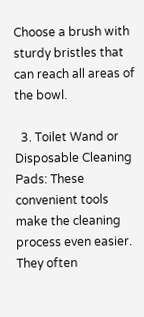Choose a brush with sturdy bristles that can reach all areas of the bowl.

  3. Toilet Wand or Disposable Cleaning Pads: These convenient tools make the cleaning process even easier. They often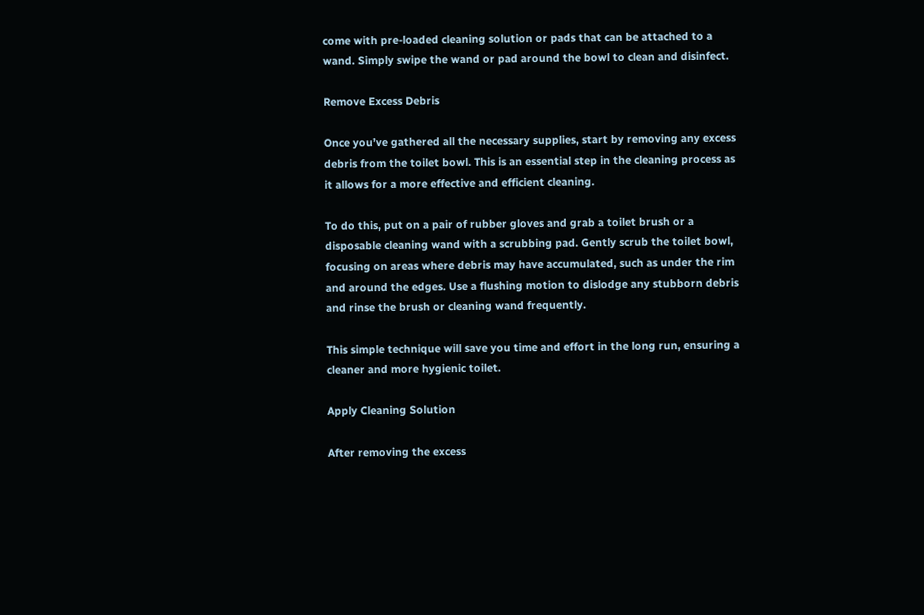come with pre-loaded cleaning solution or pads that can be attached to a wand. Simply swipe the wand or pad around the bowl to clean and disinfect.

Remove Excess Debris

Once you’ve gathered all the necessary supplies, start by removing any excess debris from the toilet bowl. This is an essential step in the cleaning process as it allows for a more effective and efficient cleaning.

To do this, put on a pair of rubber gloves and grab a toilet brush or a disposable cleaning wand with a scrubbing pad. Gently scrub the toilet bowl, focusing on areas where debris may have accumulated, such as under the rim and around the edges. Use a flushing motion to dislodge any stubborn debris and rinse the brush or cleaning wand frequently.

This simple technique will save you time and effort in the long run, ensuring a cleaner and more hygienic toilet.

Apply Cleaning Solution

After removing the excess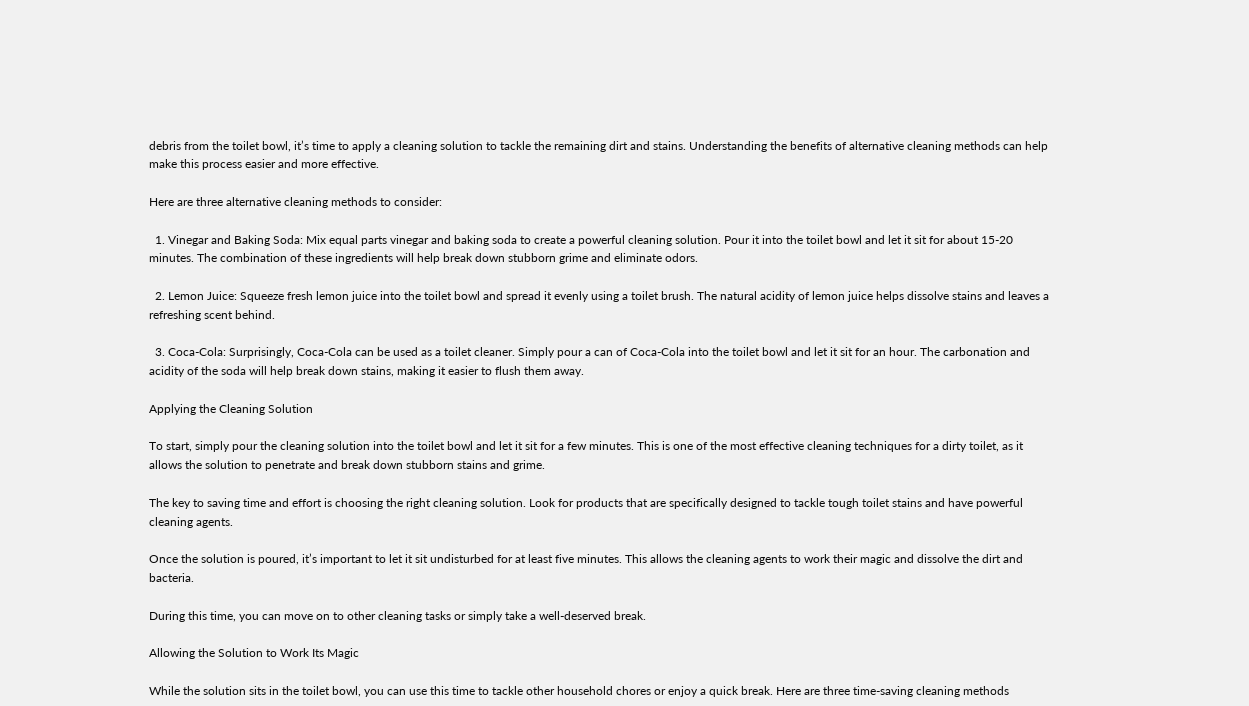debris from the toilet bowl, it’s time to apply a cleaning solution to tackle the remaining dirt and stains. Understanding the benefits of alternative cleaning methods can help make this process easier and more effective.

Here are three alternative cleaning methods to consider:

  1. Vinegar and Baking Soda: Mix equal parts vinegar and baking soda to create a powerful cleaning solution. Pour it into the toilet bowl and let it sit for about 15-20 minutes. The combination of these ingredients will help break down stubborn grime and eliminate odors.

  2. Lemon Juice: Squeeze fresh lemon juice into the toilet bowl and spread it evenly using a toilet brush. The natural acidity of lemon juice helps dissolve stains and leaves a refreshing scent behind.

  3. Coca-Cola: Surprisingly, Coca-Cola can be used as a toilet cleaner. Simply pour a can of Coca-Cola into the toilet bowl and let it sit for an hour. The carbonation and acidity of the soda will help break down stains, making it easier to flush them away.

Applying the Cleaning Solution

To start, simply pour the cleaning solution into the toilet bowl and let it sit for a few minutes. This is one of the most effective cleaning techniques for a dirty toilet, as it allows the solution to penetrate and break down stubborn stains and grime.

The key to saving time and effort is choosing the right cleaning solution. Look for products that are specifically designed to tackle tough toilet stains and have powerful cleaning agents.

Once the solution is poured, it’s important to let it sit undisturbed for at least five minutes. This allows the cleaning agents to work their magic and dissolve the dirt and bacteria.

During this time, you can move on to other cleaning tasks or simply take a well-deserved break.

Allowing the Solution to Work Its Magic

While the solution sits in the toilet bowl, you can use this time to tackle other household chores or enjoy a quick break. Here are three time-saving cleaning methods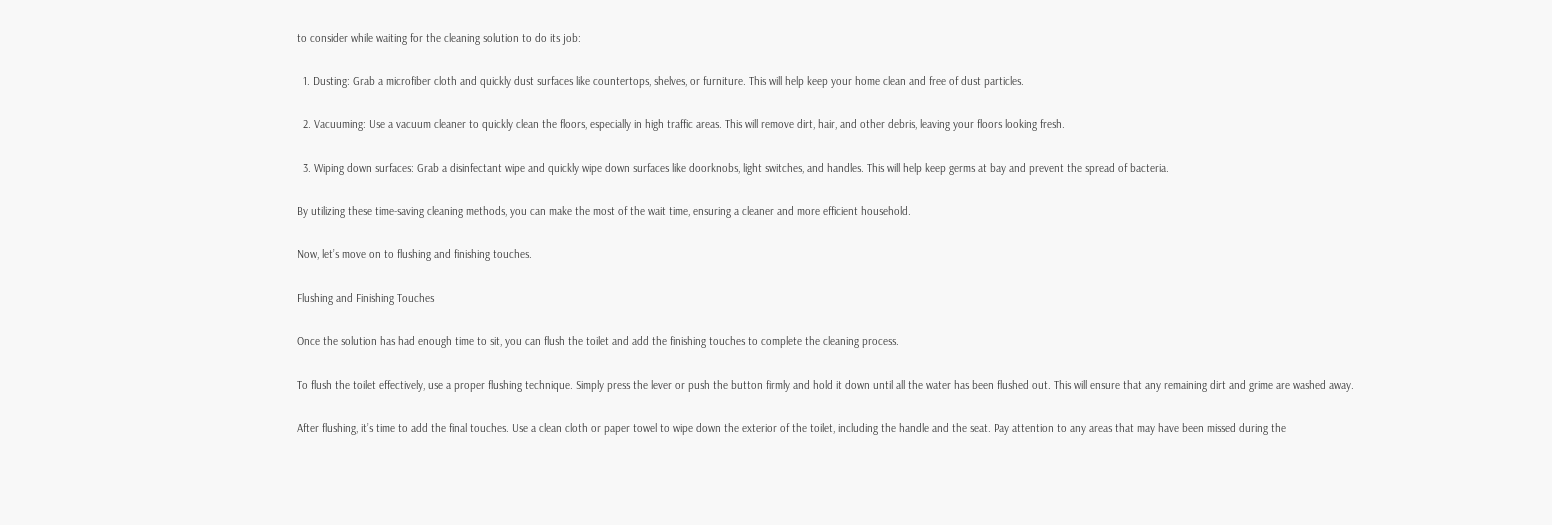to consider while waiting for the cleaning solution to do its job:

  1. Dusting: Grab a microfiber cloth and quickly dust surfaces like countertops, shelves, or furniture. This will help keep your home clean and free of dust particles.

  2. Vacuuming: Use a vacuum cleaner to quickly clean the floors, especially in high traffic areas. This will remove dirt, hair, and other debris, leaving your floors looking fresh.

  3. Wiping down surfaces: Grab a disinfectant wipe and quickly wipe down surfaces like doorknobs, light switches, and handles. This will help keep germs at bay and prevent the spread of bacteria.

By utilizing these time-saving cleaning methods, you can make the most of the wait time, ensuring a cleaner and more efficient household.

Now, let’s move on to flushing and finishing touches.

Flushing and Finishing Touches

Once the solution has had enough time to sit, you can flush the toilet and add the finishing touches to complete the cleaning process.

To flush the toilet effectively, use a proper flushing technique. Simply press the lever or push the button firmly and hold it down until all the water has been flushed out. This will ensure that any remaining dirt and grime are washed away.

After flushing, it’s time to add the final touches. Use a clean cloth or paper towel to wipe down the exterior of the toilet, including the handle and the seat. Pay attention to any areas that may have been missed during the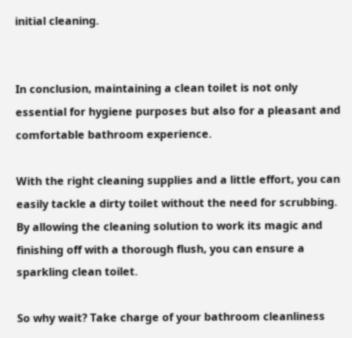initial cleaning.


In conclusion, maintaining a clean toilet is not only essential for hygiene purposes but also for a pleasant and comfortable bathroom experience.

With the right cleaning supplies and a little effort, you can easily tackle a dirty toilet without the need for scrubbing. By allowing the cleaning solution to work its magic and finishing off with a thorough flush, you can ensure a sparkling clean toilet.

So why wait? Take charge of your bathroom cleanliness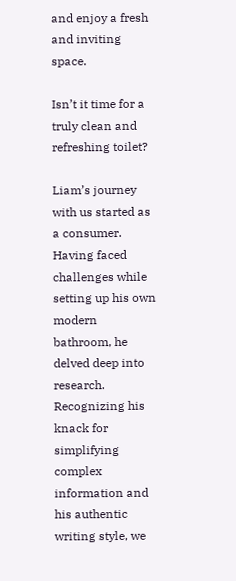and enjoy a fresh and inviting space.

Isn’t it time for a truly clean and refreshing toilet?

Liam’s journey with us started as a consumer. Having faced challenges while setting up his own modern bathroom, he delved deep into research. Recognizing his knack for simplifying complex information and his authentic writing style, we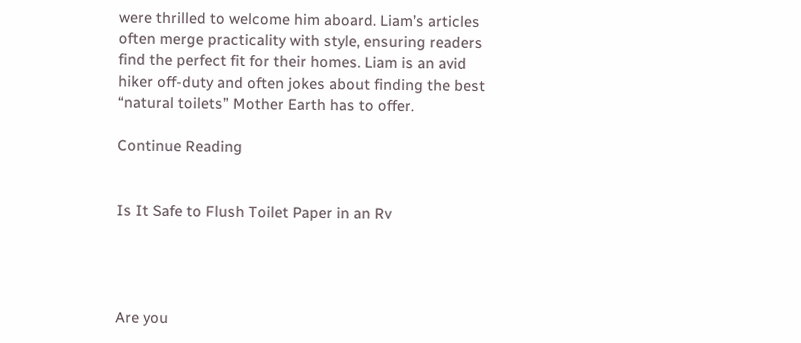were thrilled to welcome him aboard. Liam’s articles often merge practicality with style, ensuring readers find the perfect fit for their homes. Liam is an avid hiker off-duty and often jokes about finding the best “natural toilets” Mother Earth has to offer.

Continue Reading


Is It Safe to Flush Toilet Paper in an Rv




Are you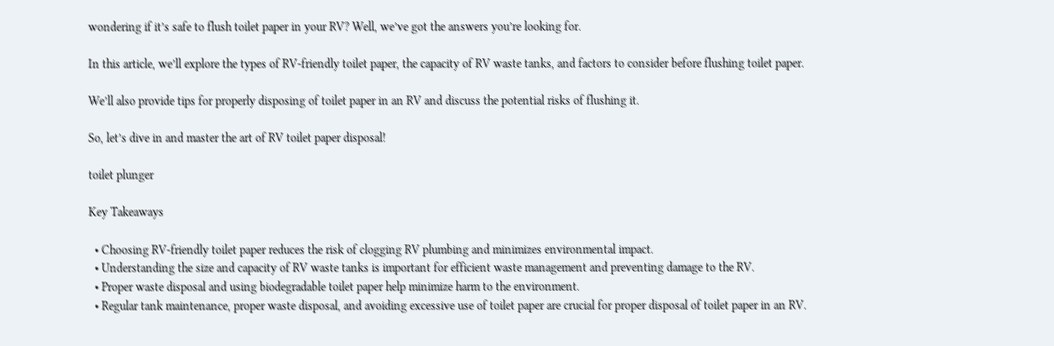wondering if it’s safe to flush toilet paper in your RV? Well, we’ve got the answers you’re looking for.

In this article, we’ll explore the types of RV-friendly toilet paper, the capacity of RV waste tanks, and factors to consider before flushing toilet paper.

We’ll also provide tips for properly disposing of toilet paper in an RV and discuss the potential risks of flushing it.

So, let’s dive in and master the art of RV toilet paper disposal!

toilet plunger

Key Takeaways

  • Choosing RV-friendly toilet paper reduces the risk of clogging RV plumbing and minimizes environmental impact.
  • Understanding the size and capacity of RV waste tanks is important for efficient waste management and preventing damage to the RV.
  • Proper waste disposal and using biodegradable toilet paper help minimize harm to the environment.
  • Regular tank maintenance, proper waste disposal, and avoiding excessive use of toilet paper are crucial for proper disposal of toilet paper in an RV.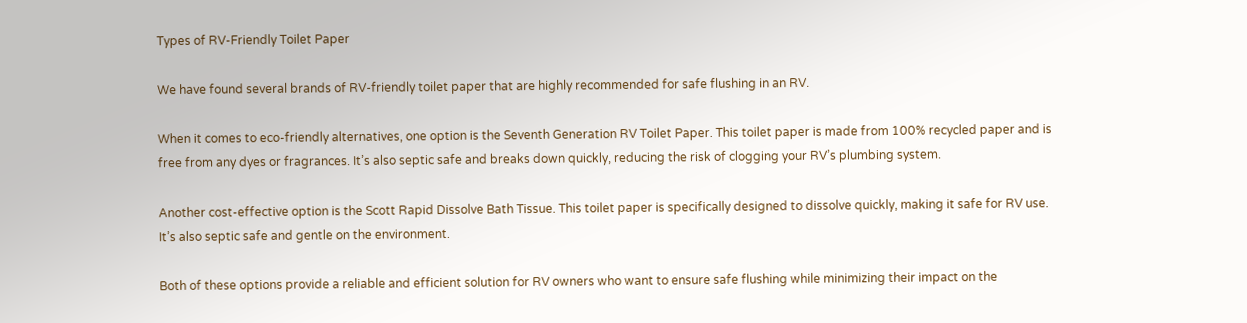Types of RV-Friendly Toilet Paper

We have found several brands of RV-friendly toilet paper that are highly recommended for safe flushing in an RV.

When it comes to eco-friendly alternatives, one option is the Seventh Generation RV Toilet Paper. This toilet paper is made from 100% recycled paper and is free from any dyes or fragrances. It’s also septic safe and breaks down quickly, reducing the risk of clogging your RV’s plumbing system.

Another cost-effective option is the Scott Rapid Dissolve Bath Tissue. This toilet paper is specifically designed to dissolve quickly, making it safe for RV use. It’s also septic safe and gentle on the environment.

Both of these options provide a reliable and efficient solution for RV owners who want to ensure safe flushing while minimizing their impact on the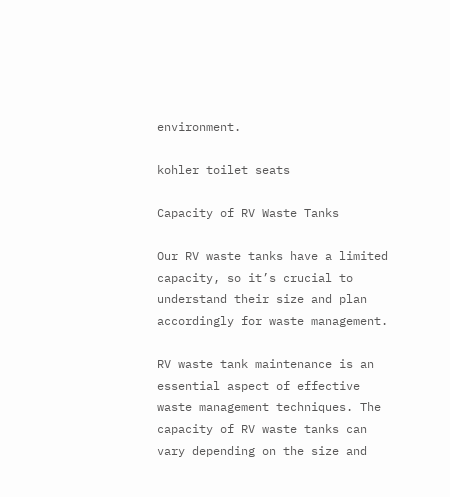environment.

kohler toilet seats

Capacity of RV Waste Tanks

Our RV waste tanks have a limited capacity, so it’s crucial to understand their size and plan accordingly for waste management.

RV waste tank maintenance is an essential aspect of effective waste management techniques. The capacity of RV waste tanks can vary depending on the size and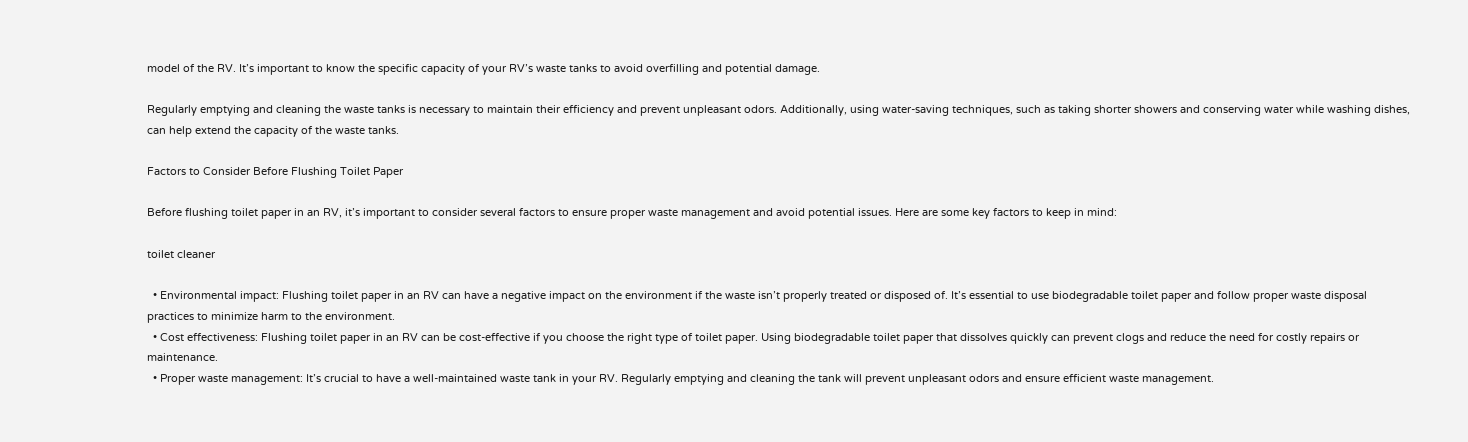model of the RV. It’s important to know the specific capacity of your RV’s waste tanks to avoid overfilling and potential damage.

Regularly emptying and cleaning the waste tanks is necessary to maintain their efficiency and prevent unpleasant odors. Additionally, using water-saving techniques, such as taking shorter showers and conserving water while washing dishes, can help extend the capacity of the waste tanks.

Factors to Consider Before Flushing Toilet Paper

Before flushing toilet paper in an RV, it’s important to consider several factors to ensure proper waste management and avoid potential issues. Here are some key factors to keep in mind:

toilet cleaner

  • Environmental impact: Flushing toilet paper in an RV can have a negative impact on the environment if the waste isn’t properly treated or disposed of. It’s essential to use biodegradable toilet paper and follow proper waste disposal practices to minimize harm to the environment.
  • Cost effectiveness: Flushing toilet paper in an RV can be cost-effective if you choose the right type of toilet paper. Using biodegradable toilet paper that dissolves quickly can prevent clogs and reduce the need for costly repairs or maintenance.
  • Proper waste management: It’s crucial to have a well-maintained waste tank in your RV. Regularly emptying and cleaning the tank will prevent unpleasant odors and ensure efficient waste management.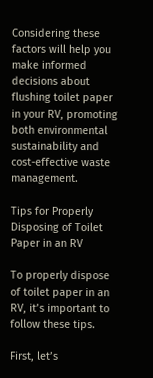Considering these factors will help you make informed decisions about flushing toilet paper in your RV, promoting both environmental sustainability and cost-effective waste management.

Tips for Properly Disposing of Toilet Paper in an RV

To properly dispose of toilet paper in an RV, it’s important to follow these tips.

First, let’s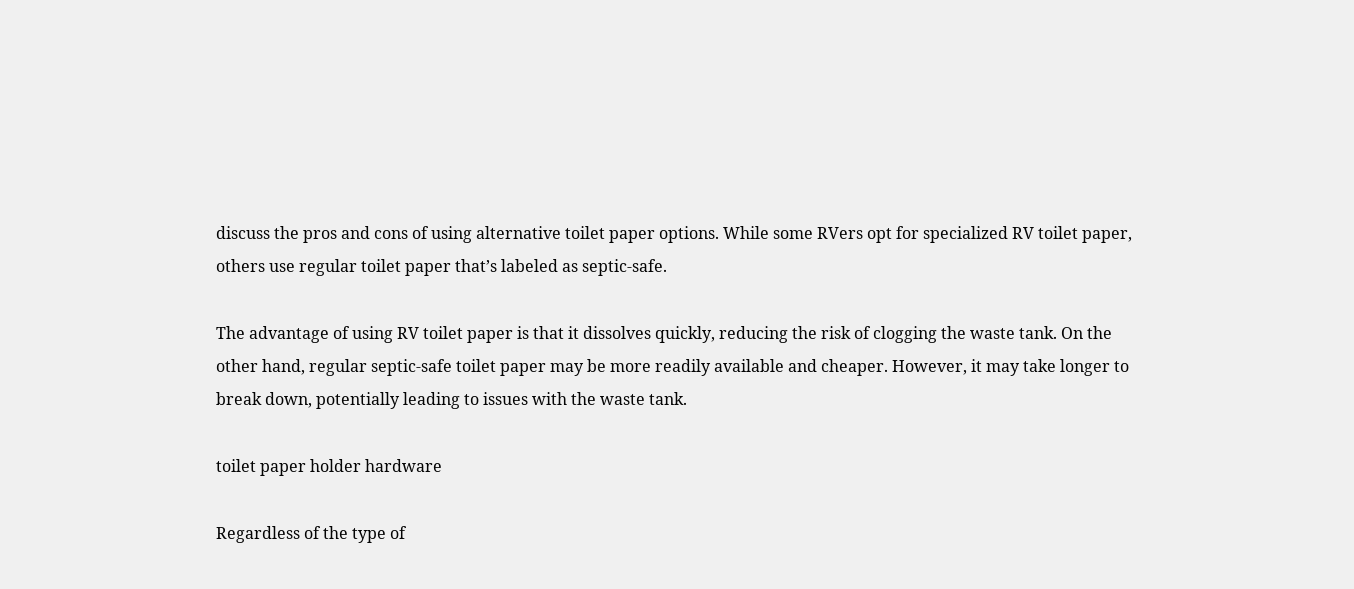discuss the pros and cons of using alternative toilet paper options. While some RVers opt for specialized RV toilet paper, others use regular toilet paper that’s labeled as septic-safe.

The advantage of using RV toilet paper is that it dissolves quickly, reducing the risk of clogging the waste tank. On the other hand, regular septic-safe toilet paper may be more readily available and cheaper. However, it may take longer to break down, potentially leading to issues with the waste tank.

toilet paper holder hardware

Regardless of the type of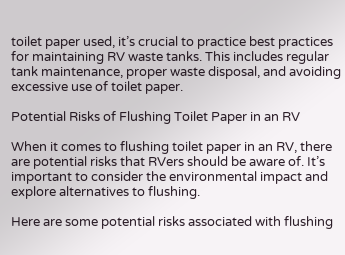toilet paper used, it’s crucial to practice best practices for maintaining RV waste tanks. This includes regular tank maintenance, proper waste disposal, and avoiding excessive use of toilet paper.

Potential Risks of Flushing Toilet Paper in an RV

When it comes to flushing toilet paper in an RV, there are potential risks that RVers should be aware of. It’s important to consider the environmental impact and explore alternatives to flushing.

Here are some potential risks associated with flushing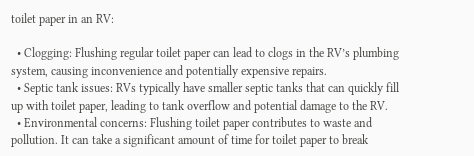toilet paper in an RV:

  • Clogging: Flushing regular toilet paper can lead to clogs in the RV’s plumbing system, causing inconvenience and potentially expensive repairs.
  • Septic tank issues: RVs typically have smaller septic tanks that can quickly fill up with toilet paper, leading to tank overflow and potential damage to the RV.
  • Environmental concerns: Flushing toilet paper contributes to waste and pollution. It can take a significant amount of time for toilet paper to break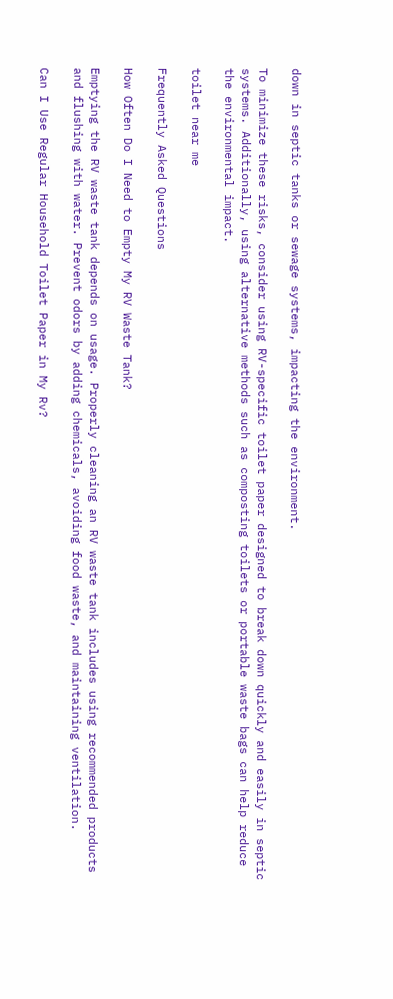down in septic tanks or sewage systems, impacting the environment.

To minimize these risks, consider using RV-specific toilet paper designed to break down quickly and easily in septic systems. Additionally, using alternative methods such as composting toilets or portable waste bags can help reduce the environmental impact.

toilet near me

Frequently Asked Questions

How Often Do I Need to Empty My RV Waste Tank?

Emptying the RV waste tank depends on usage. Properly cleaning an RV waste tank includes using recommended products and flushing with water. Prevent odors by adding chemicals, avoiding food waste, and maintaining ventilation.

Can I Use Regular Household Toilet Paper in My Rv?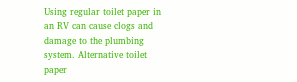Using regular toilet paper in an RV can cause clogs and damage to the plumbing system. Alternative toilet paper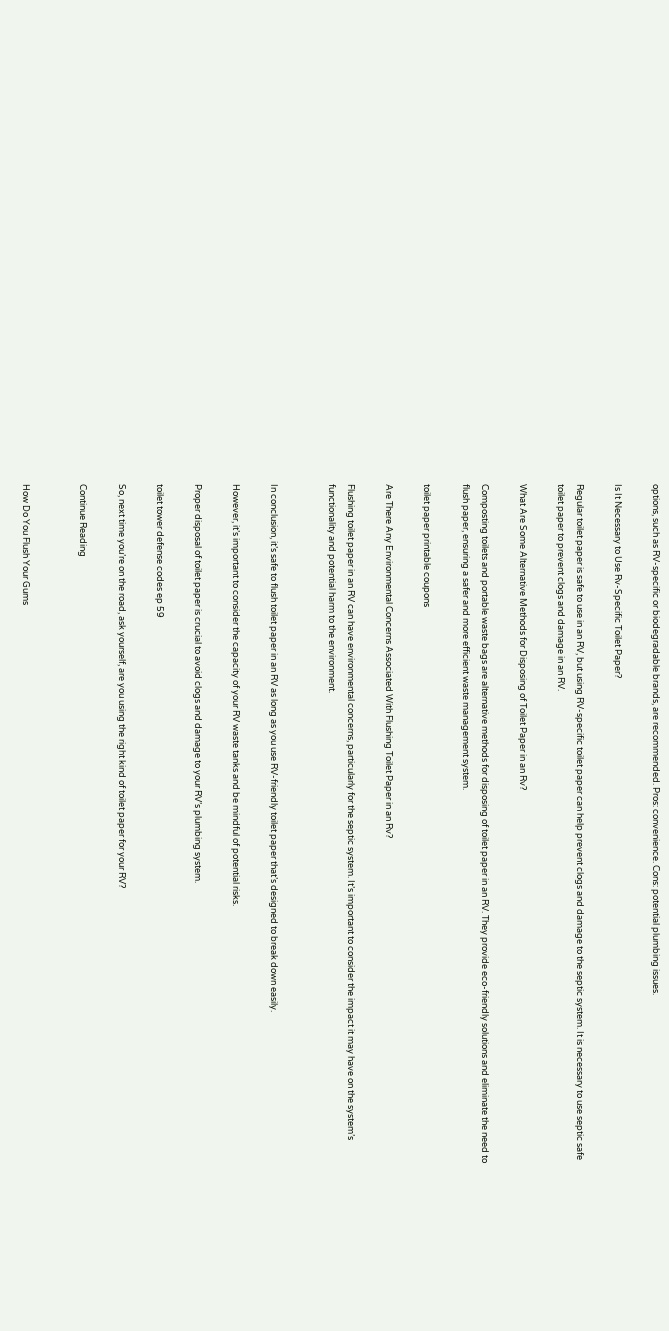options, such as RV-specific or biodegradable brands, are recommended. Pros: convenience. Cons: potential plumbing issues.

Is It Necessary to Use Rv-Specific Toilet Paper?

Regular toilet paper is safe to use in an RV, but using RV-specific toilet paper can help prevent clogs and damage to the septic system. It is necessary to use septic safe toilet paper to prevent clogs and damage in an RV.

What Are Some Alternative Methods for Disposing of Toilet Paper in an Rv?

Composting toilets and portable waste bags are alternative methods for disposing of toilet paper in an RV. They provide eco-friendly solutions and eliminate the need to flush paper, ensuring a safer and more efficient waste management system.

toilet paper printable coupons

Are There Any Environmental Concerns Associated With Flushing Toilet Paper in an Rv?

Flushing toilet paper in an RV can have environmental concerns, particularly for the septic system. It’s important to consider the impact it may have on the system’s functionality and potential harm to the environment.


In conclusion, it’s safe to flush toilet paper in an RV as long as you use RV-friendly toilet paper that’s designed to break down easily.

However, it’s important to consider the capacity of your RV waste tanks and be mindful of potential risks.

Proper disposal of toilet paper is crucial to avoid clogs and damage to your RV’s plumbing system.

toilet tower defense codes ep 59

So, next time you’re on the road, ask yourself, are you using the right kind of toilet paper for your RV?

Continue Reading


How Do You Flush Your Gums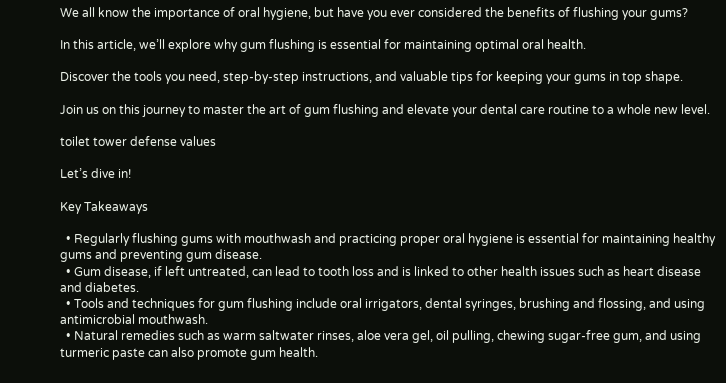We all know the importance of oral hygiene, but have you ever considered the benefits of flushing your gums?

In this article, we’ll explore why gum flushing is essential for maintaining optimal oral health.

Discover the tools you need, step-by-step instructions, and valuable tips for keeping your gums in top shape.

Join us on this journey to master the art of gum flushing and elevate your dental care routine to a whole new level.

toilet tower defense values

Let’s dive in!

Key Takeaways

  • Regularly flushing gums with mouthwash and practicing proper oral hygiene is essential for maintaining healthy gums and preventing gum disease.
  • Gum disease, if left untreated, can lead to tooth loss and is linked to other health issues such as heart disease and diabetes.
  • Tools and techniques for gum flushing include oral irrigators, dental syringes, brushing and flossing, and using antimicrobial mouthwash.
  • Natural remedies such as warm saltwater rinses, aloe vera gel, oil pulling, chewing sugar-free gum, and using turmeric paste can also promote gum health.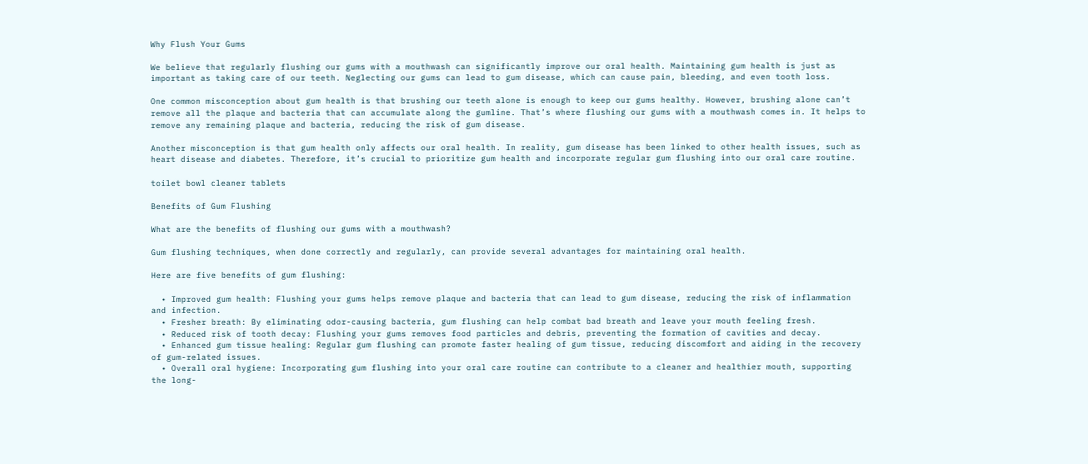Why Flush Your Gums

We believe that regularly flushing our gums with a mouthwash can significantly improve our oral health. Maintaining gum health is just as important as taking care of our teeth. Neglecting our gums can lead to gum disease, which can cause pain, bleeding, and even tooth loss.

One common misconception about gum health is that brushing our teeth alone is enough to keep our gums healthy. However, brushing alone can’t remove all the plaque and bacteria that can accumulate along the gumline. That’s where flushing our gums with a mouthwash comes in. It helps to remove any remaining plaque and bacteria, reducing the risk of gum disease.

Another misconception is that gum health only affects our oral health. In reality, gum disease has been linked to other health issues, such as heart disease and diabetes. Therefore, it’s crucial to prioritize gum health and incorporate regular gum flushing into our oral care routine.

toilet bowl cleaner tablets

Benefits of Gum Flushing

What are the benefits of flushing our gums with a mouthwash?

Gum flushing techniques, when done correctly and regularly, can provide several advantages for maintaining oral health.

Here are five benefits of gum flushing:

  • Improved gum health: Flushing your gums helps remove plaque and bacteria that can lead to gum disease, reducing the risk of inflammation and infection.
  • Fresher breath: By eliminating odor-causing bacteria, gum flushing can help combat bad breath and leave your mouth feeling fresh.
  • Reduced risk of tooth decay: Flushing your gums removes food particles and debris, preventing the formation of cavities and decay.
  • Enhanced gum tissue healing: Regular gum flushing can promote faster healing of gum tissue, reducing discomfort and aiding in the recovery of gum-related issues.
  • Overall oral hygiene: Incorporating gum flushing into your oral care routine can contribute to a cleaner and healthier mouth, supporting the long-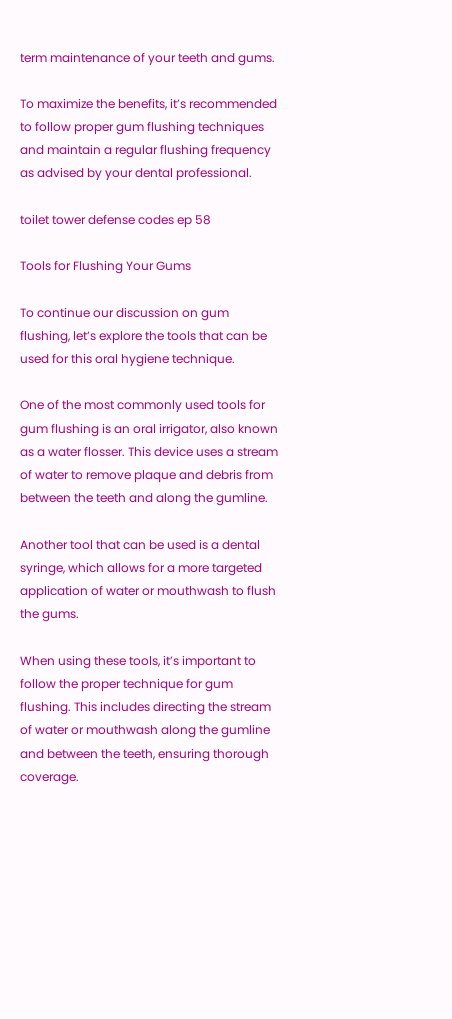term maintenance of your teeth and gums.

To maximize the benefits, it’s recommended to follow proper gum flushing techniques and maintain a regular flushing frequency as advised by your dental professional.

toilet tower defense codes ep 58

Tools for Flushing Your Gums

To continue our discussion on gum flushing, let’s explore the tools that can be used for this oral hygiene technique.

One of the most commonly used tools for gum flushing is an oral irrigator, also known as a water flosser. This device uses a stream of water to remove plaque and debris from between the teeth and along the gumline.

Another tool that can be used is a dental syringe, which allows for a more targeted application of water or mouthwash to flush the gums.

When using these tools, it’s important to follow the proper technique for gum flushing. This includes directing the stream of water or mouthwash along the gumline and between the teeth, ensuring thorough coverage.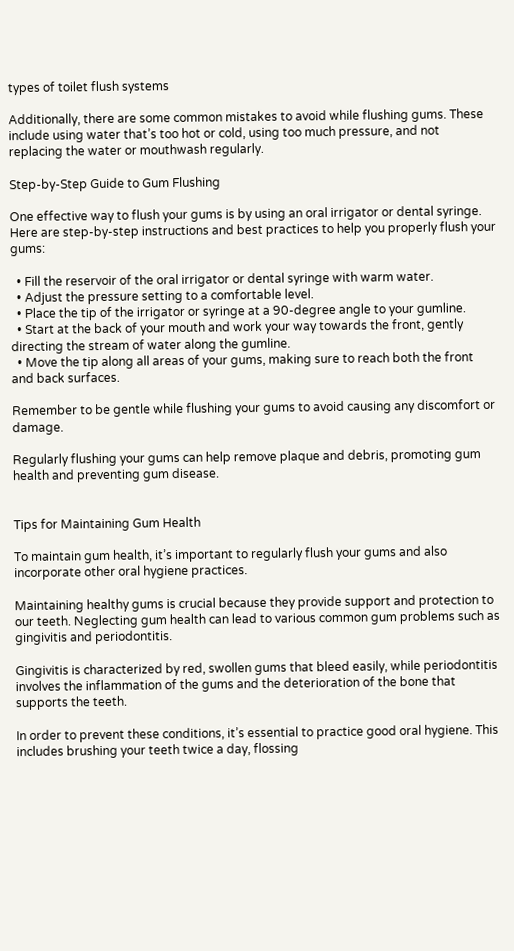types of toilet flush systems

Additionally, there are some common mistakes to avoid while flushing gums. These include using water that’s too hot or cold, using too much pressure, and not replacing the water or mouthwash regularly.

Step-by-Step Guide to Gum Flushing

One effective way to flush your gums is by using an oral irrigator or dental syringe. Here are step-by-step instructions and best practices to help you properly flush your gums:

  • Fill the reservoir of the oral irrigator or dental syringe with warm water.
  • Adjust the pressure setting to a comfortable level.
  • Place the tip of the irrigator or syringe at a 90-degree angle to your gumline.
  • Start at the back of your mouth and work your way towards the front, gently directing the stream of water along the gumline.
  • Move the tip along all areas of your gums, making sure to reach both the front and back surfaces.

Remember to be gentle while flushing your gums to avoid causing any discomfort or damage.

Regularly flushing your gums can help remove plaque and debris, promoting gum health and preventing gum disease.


Tips for Maintaining Gum Health

To maintain gum health, it’s important to regularly flush your gums and also incorporate other oral hygiene practices.

Maintaining healthy gums is crucial because they provide support and protection to our teeth. Neglecting gum health can lead to various common gum problems such as gingivitis and periodontitis.

Gingivitis is characterized by red, swollen gums that bleed easily, while periodontitis involves the inflammation of the gums and the deterioration of the bone that supports the teeth.

In order to prevent these conditions, it’s essential to practice good oral hygiene. This includes brushing your teeth twice a day, flossing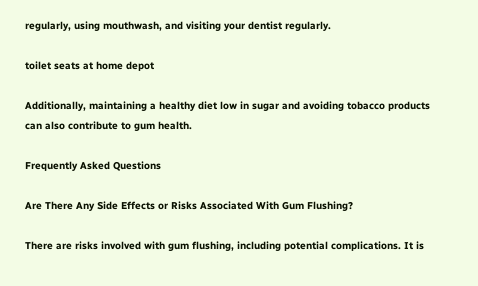regularly, using mouthwash, and visiting your dentist regularly.

toilet seats at home depot

Additionally, maintaining a healthy diet low in sugar and avoiding tobacco products can also contribute to gum health.

Frequently Asked Questions

Are There Any Side Effects or Risks Associated With Gum Flushing?

There are risks involved with gum flushing, including potential complications. It is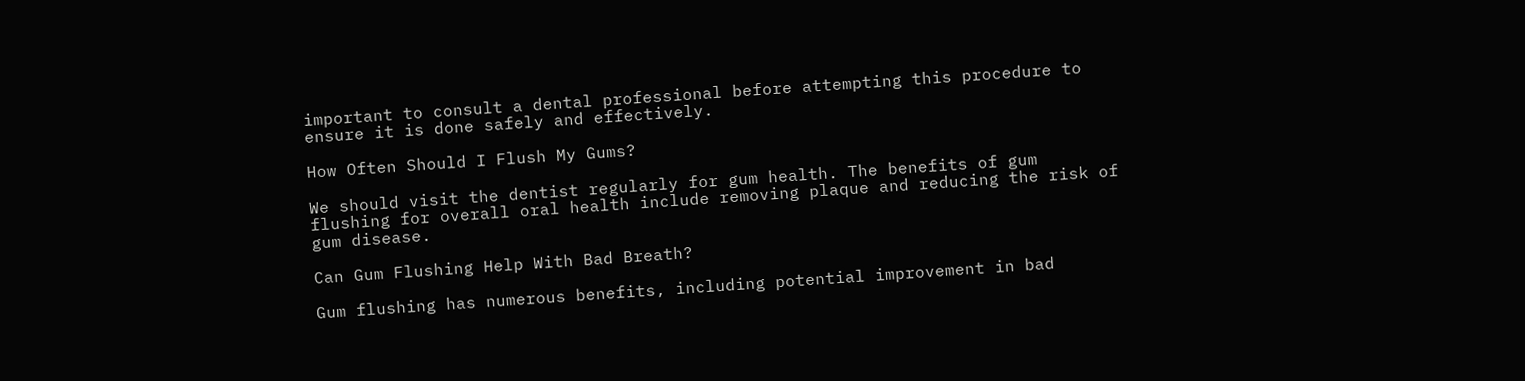important to consult a dental professional before attempting this procedure to ensure it is done safely and effectively.

How Often Should I Flush My Gums?

We should visit the dentist regularly for gum health. The benefits of gum flushing for overall oral health include removing plaque and reducing the risk of gum disease.

Can Gum Flushing Help With Bad Breath?

Gum flushing has numerous benefits, including potential improvement in bad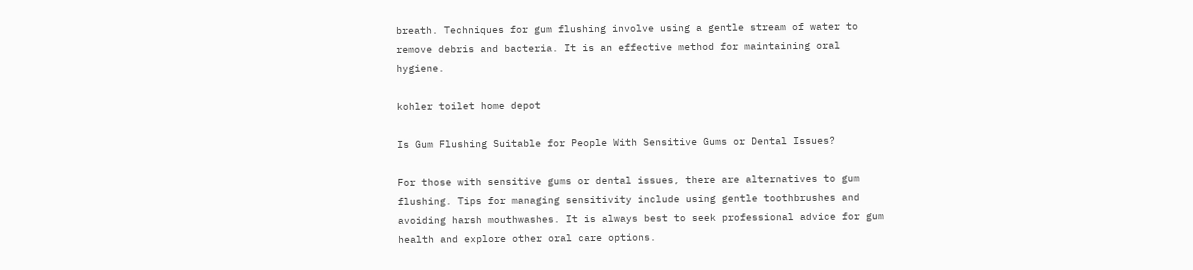breath. Techniques for gum flushing involve using a gentle stream of water to remove debris and bacteria. It is an effective method for maintaining oral hygiene.

kohler toilet home depot

Is Gum Flushing Suitable for People With Sensitive Gums or Dental Issues?

For those with sensitive gums or dental issues, there are alternatives to gum flushing. Tips for managing sensitivity include using gentle toothbrushes and avoiding harsh mouthwashes. It is always best to seek professional advice for gum health and explore other oral care options.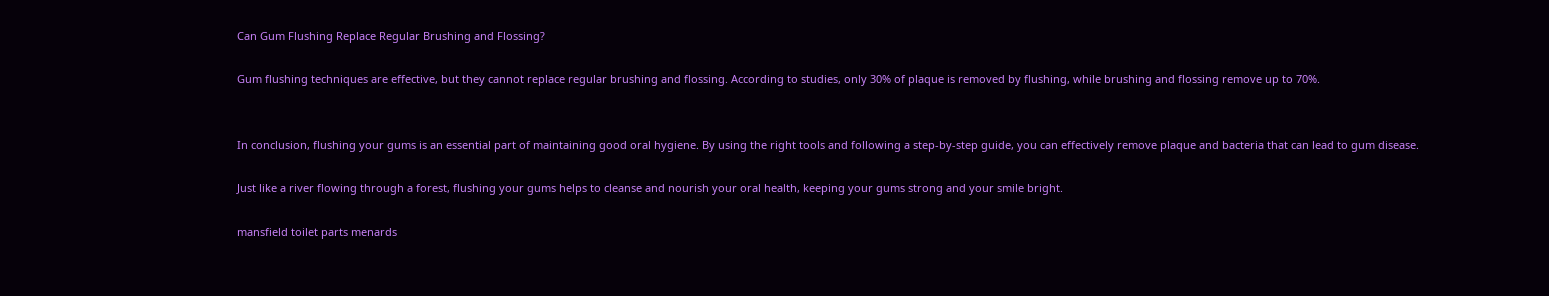Can Gum Flushing Replace Regular Brushing and Flossing?

Gum flushing techniques are effective, but they cannot replace regular brushing and flossing. According to studies, only 30% of plaque is removed by flushing, while brushing and flossing remove up to 70%.


In conclusion, flushing your gums is an essential part of maintaining good oral hygiene. By using the right tools and following a step-by-step guide, you can effectively remove plaque and bacteria that can lead to gum disease.

Just like a river flowing through a forest, flushing your gums helps to cleanse and nourish your oral health, keeping your gums strong and your smile bright.

mansfield toilet parts menards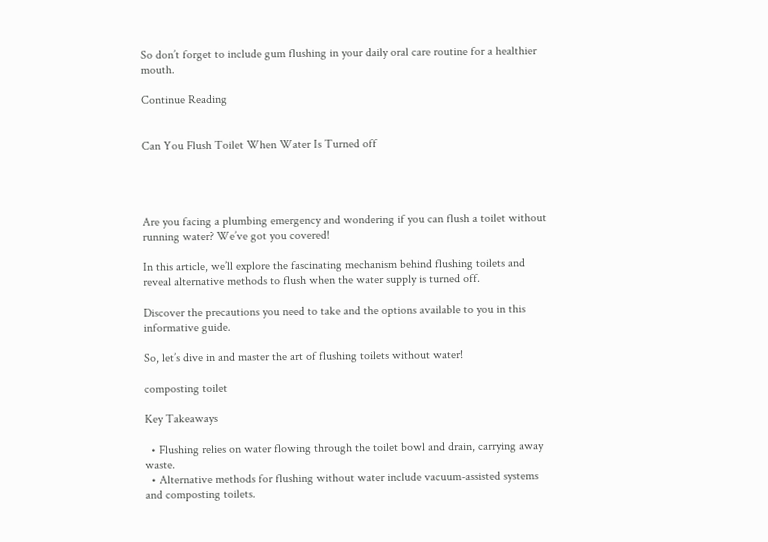So don’t forget to include gum flushing in your daily oral care routine for a healthier mouth.

Continue Reading


Can You Flush Toilet When Water Is Turned off




Are you facing a plumbing emergency and wondering if you can flush a toilet without running water? We’ve got you covered!

In this article, we’ll explore the fascinating mechanism behind flushing toilets and reveal alternative methods to flush when the water supply is turned off.

Discover the precautions you need to take and the options available to you in this informative guide.

So, let’s dive in and master the art of flushing toilets without water!

composting toilet

Key Takeaways

  • Flushing relies on water flowing through the toilet bowl and drain, carrying away waste.
  • Alternative methods for flushing without water include vacuum-assisted systems and composting toilets.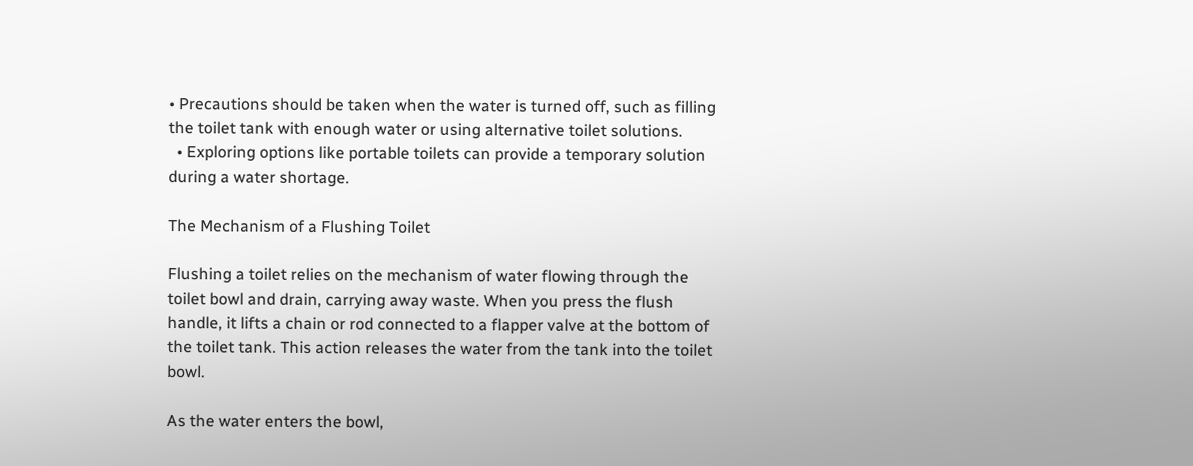• Precautions should be taken when the water is turned off, such as filling the toilet tank with enough water or using alternative toilet solutions.
  • Exploring options like portable toilets can provide a temporary solution during a water shortage.

The Mechanism of a Flushing Toilet

Flushing a toilet relies on the mechanism of water flowing through the toilet bowl and drain, carrying away waste. When you press the flush handle, it lifts a chain or rod connected to a flapper valve at the bottom of the toilet tank. This action releases the water from the tank into the toilet bowl.

As the water enters the bowl,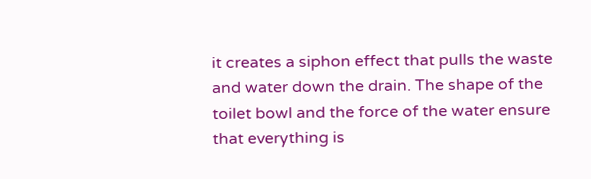it creates a siphon effect that pulls the waste and water down the drain. The shape of the toilet bowl and the force of the water ensure that everything is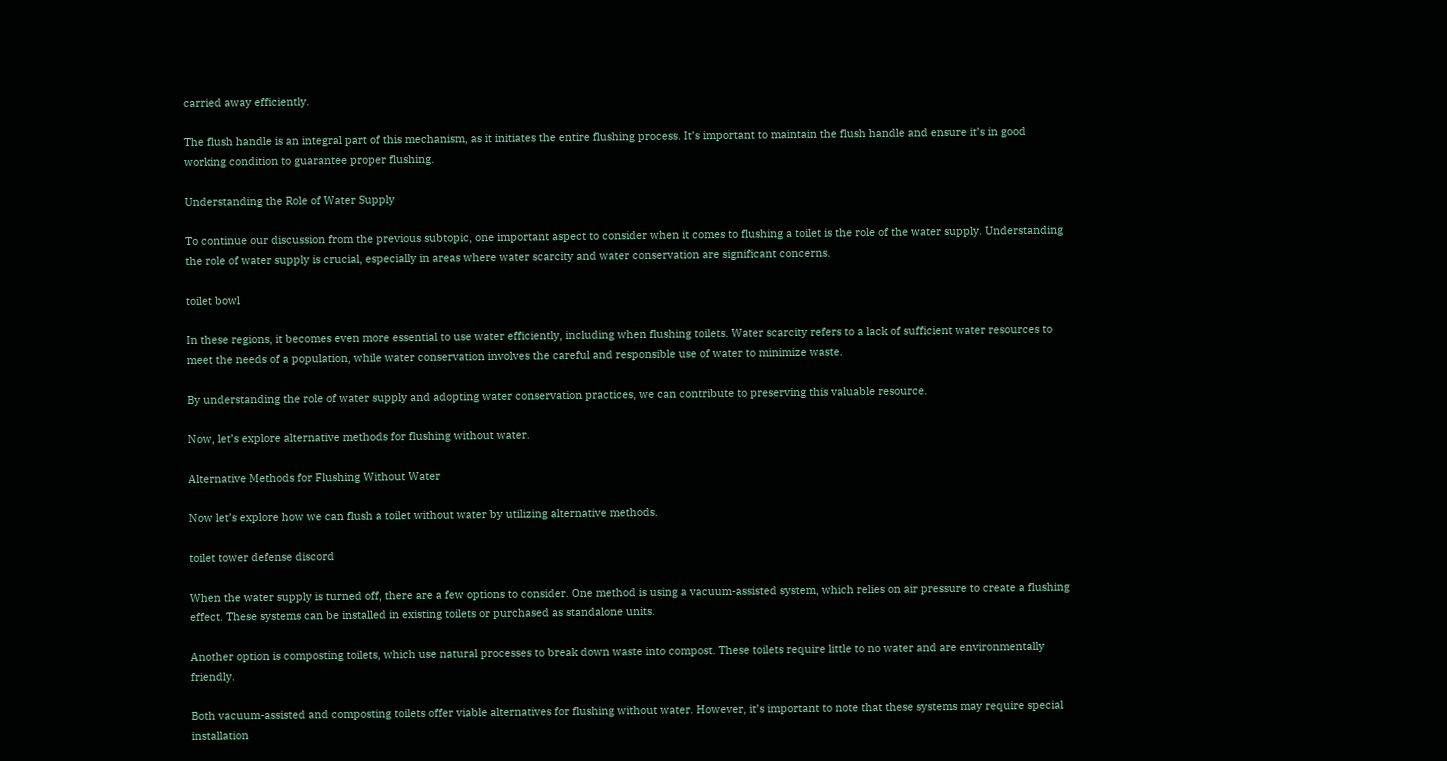carried away efficiently.

The flush handle is an integral part of this mechanism, as it initiates the entire flushing process. It’s important to maintain the flush handle and ensure it’s in good working condition to guarantee proper flushing.

Understanding the Role of Water Supply

To continue our discussion from the previous subtopic, one important aspect to consider when it comes to flushing a toilet is the role of the water supply. Understanding the role of water supply is crucial, especially in areas where water scarcity and water conservation are significant concerns.

toilet bowl

In these regions, it becomes even more essential to use water efficiently, including when flushing toilets. Water scarcity refers to a lack of sufficient water resources to meet the needs of a population, while water conservation involves the careful and responsible use of water to minimize waste.

By understanding the role of water supply and adopting water conservation practices, we can contribute to preserving this valuable resource.

Now, let’s explore alternative methods for flushing without water.

Alternative Methods for Flushing Without Water

Now let’s explore how we can flush a toilet without water by utilizing alternative methods.

toilet tower defense discord

When the water supply is turned off, there are a few options to consider. One method is using a vacuum-assisted system, which relies on air pressure to create a flushing effect. These systems can be installed in existing toilets or purchased as standalone units.

Another option is composting toilets, which use natural processes to break down waste into compost. These toilets require little to no water and are environmentally friendly.

Both vacuum-assisted and composting toilets offer viable alternatives for flushing without water. However, it’s important to note that these systems may require special installation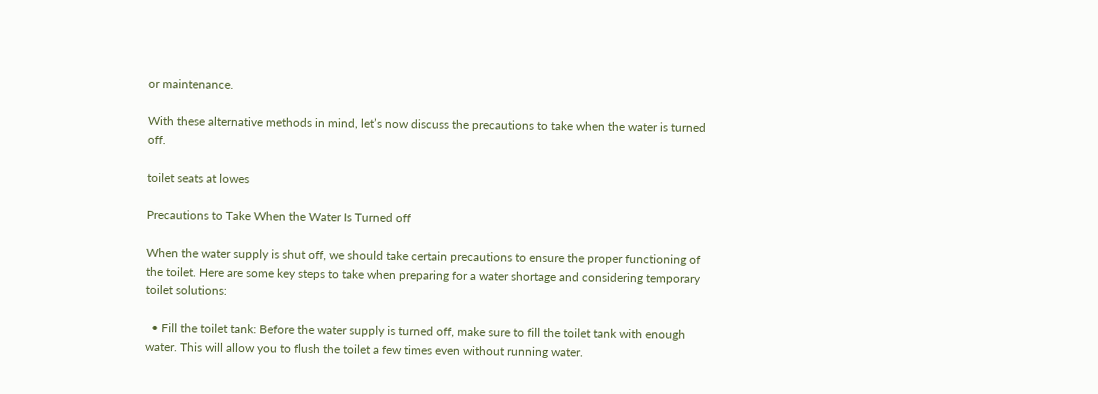or maintenance.

With these alternative methods in mind, let’s now discuss the precautions to take when the water is turned off.

toilet seats at lowes

Precautions to Take When the Water Is Turned off

When the water supply is shut off, we should take certain precautions to ensure the proper functioning of the toilet. Here are some key steps to take when preparing for a water shortage and considering temporary toilet solutions:

  • Fill the toilet tank: Before the water supply is turned off, make sure to fill the toilet tank with enough water. This will allow you to flush the toilet a few times even without running water.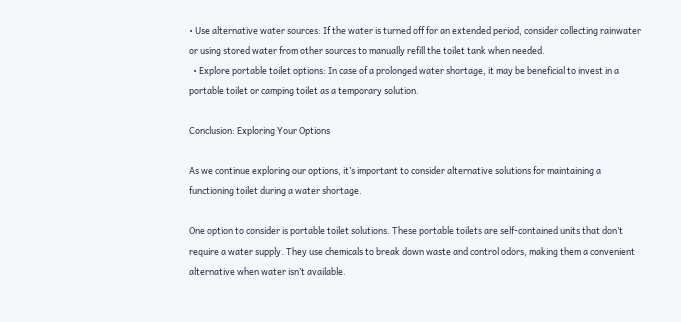• Use alternative water sources: If the water is turned off for an extended period, consider collecting rainwater or using stored water from other sources to manually refill the toilet tank when needed.
  • Explore portable toilet options: In case of a prolonged water shortage, it may be beneficial to invest in a portable toilet or camping toilet as a temporary solution.

Conclusion: Exploring Your Options

As we continue exploring our options, it’s important to consider alternative solutions for maintaining a functioning toilet during a water shortage.

One option to consider is portable toilet solutions. These portable toilets are self-contained units that don’t require a water supply. They use chemicals to break down waste and control odors, making them a convenient alternative when water isn’t available.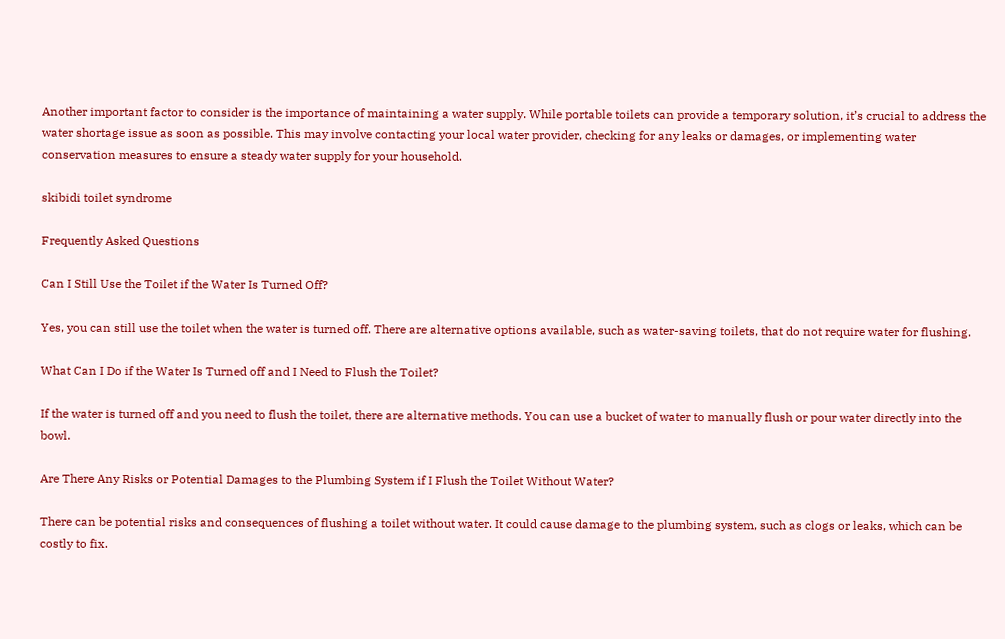Another important factor to consider is the importance of maintaining a water supply. While portable toilets can provide a temporary solution, it’s crucial to address the water shortage issue as soon as possible. This may involve contacting your local water provider, checking for any leaks or damages, or implementing water conservation measures to ensure a steady water supply for your household.

skibidi toilet syndrome

Frequently Asked Questions

Can I Still Use the Toilet if the Water Is Turned Off?

Yes, you can still use the toilet when the water is turned off. There are alternative options available, such as water-saving toilets, that do not require water for flushing.

What Can I Do if the Water Is Turned off and I Need to Flush the Toilet?

If the water is turned off and you need to flush the toilet, there are alternative methods. You can use a bucket of water to manually flush or pour water directly into the bowl.

Are There Any Risks or Potential Damages to the Plumbing System if I Flush the Toilet Without Water?

There can be potential risks and consequences of flushing a toilet without water. It could cause damage to the plumbing system, such as clogs or leaks, which can be costly to fix.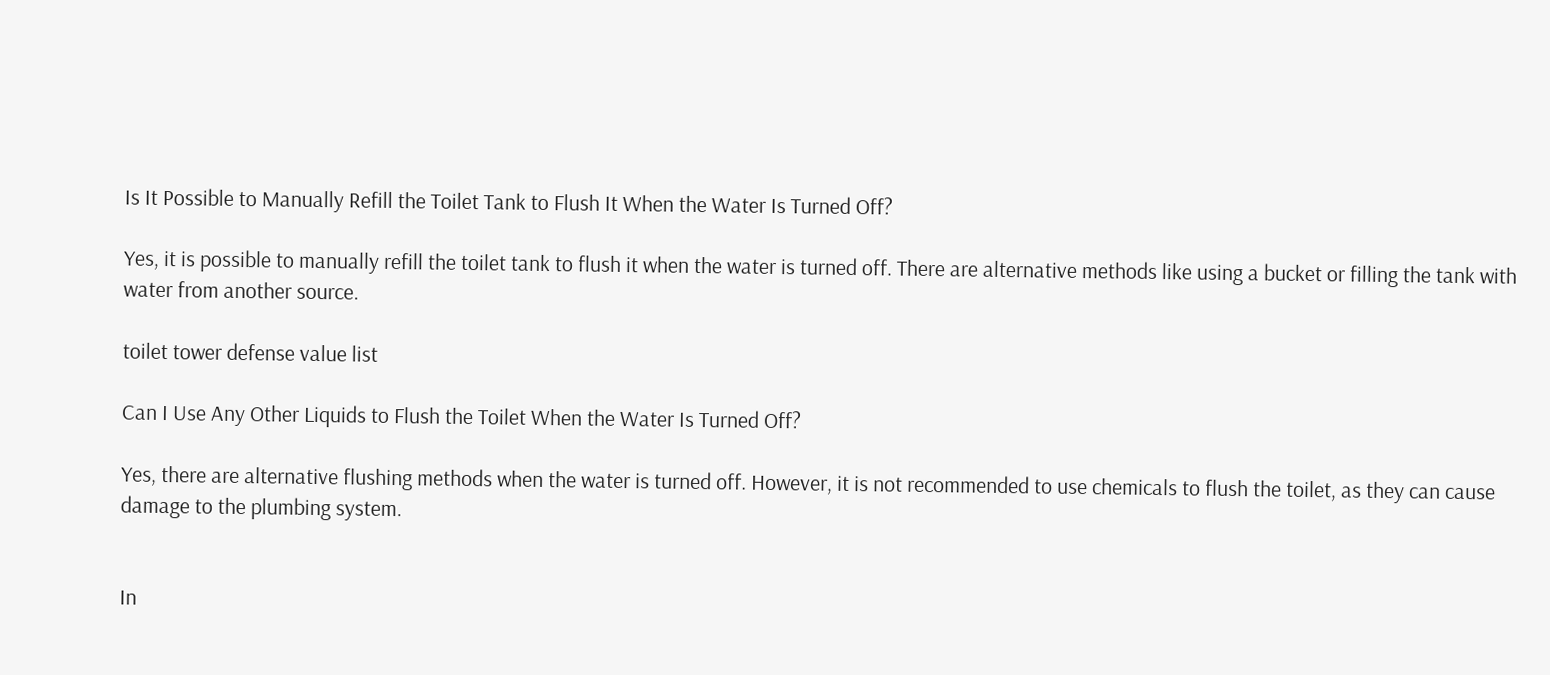Is It Possible to Manually Refill the Toilet Tank to Flush It When the Water Is Turned Off?

Yes, it is possible to manually refill the toilet tank to flush it when the water is turned off. There are alternative methods like using a bucket or filling the tank with water from another source.

toilet tower defense value list

Can I Use Any Other Liquids to Flush the Toilet When the Water Is Turned Off?

Yes, there are alternative flushing methods when the water is turned off. However, it is not recommended to use chemicals to flush the toilet, as they can cause damage to the plumbing system.


In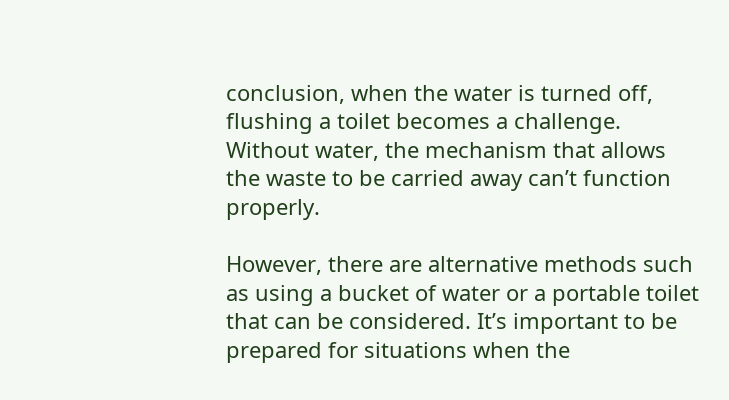conclusion, when the water is turned off, flushing a toilet becomes a challenge. Without water, the mechanism that allows the waste to be carried away can’t function properly.

However, there are alternative methods such as using a bucket of water or a portable toilet that can be considered. It’s important to be prepared for situations when the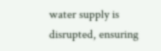water supply is disrupted, ensuring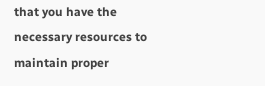that you have the necessary resources to maintain proper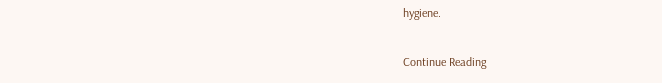hygiene.

Continue Reading